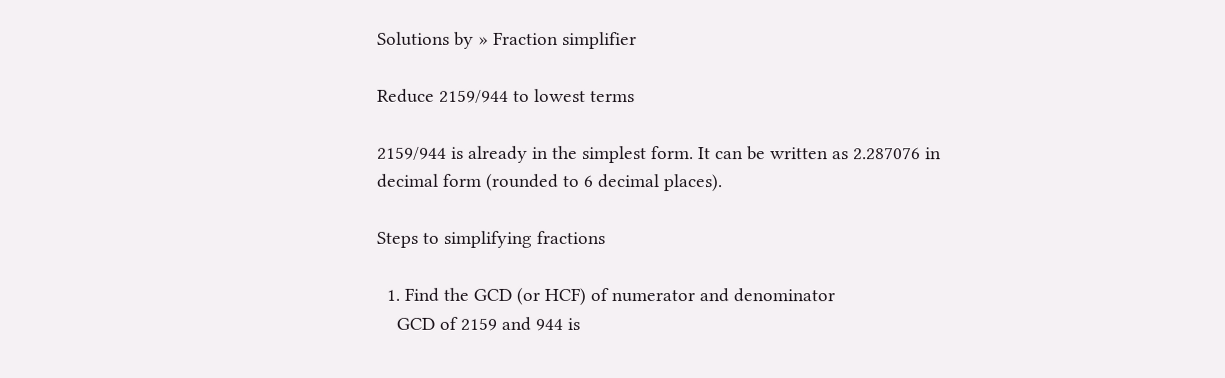Solutions by » Fraction simplifier

Reduce 2159/944 to lowest terms

2159/944 is already in the simplest form. It can be written as 2.287076 in decimal form (rounded to 6 decimal places).

Steps to simplifying fractions

  1. Find the GCD (or HCF) of numerator and denominator
    GCD of 2159 and 944 is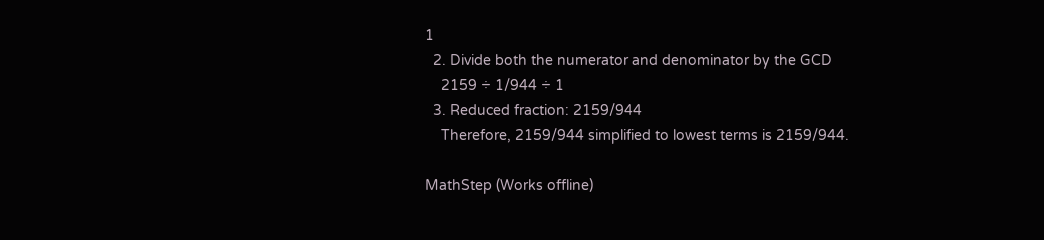1
  2. Divide both the numerator and denominator by the GCD
    2159 ÷ 1/944 ÷ 1
  3. Reduced fraction: 2159/944
    Therefore, 2159/944 simplified to lowest terms is 2159/944.

MathStep (Works offline)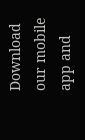Download our mobile app and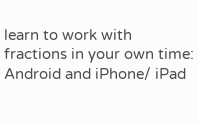learn to work with fractions in your own time:
Android and iPhone/ iPad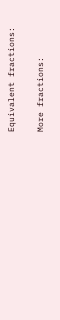Equivalent fractions:

More fractions: